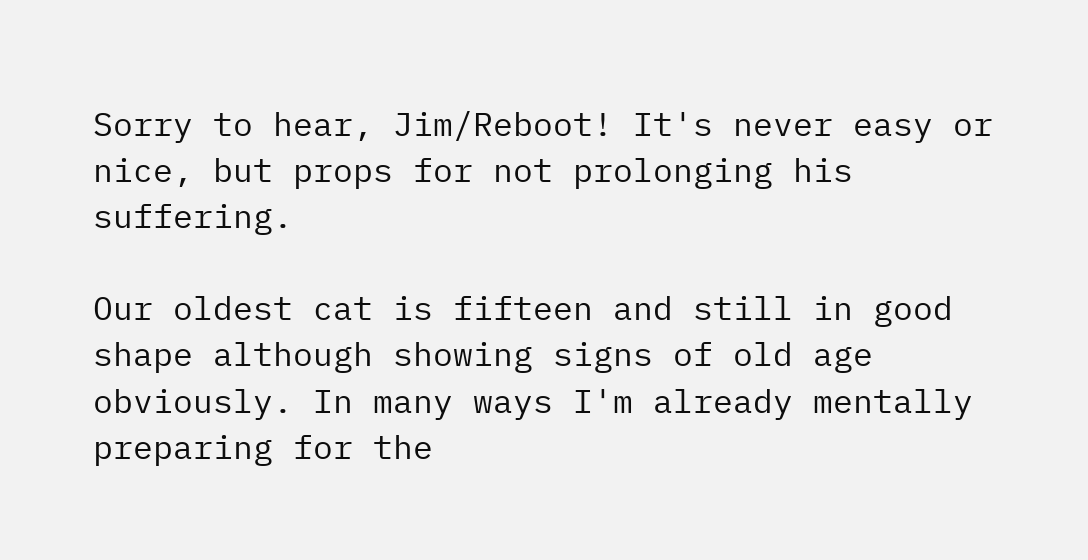Sorry to hear, Jim/Reboot! It's never easy or nice, but props for not prolonging his suffering.

Our oldest cat is fifteen and still in good shape although showing signs of old age obviously. In many ways I'm already mentally preparing for the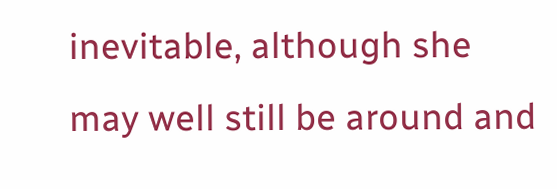inevitable, although she may well still be around and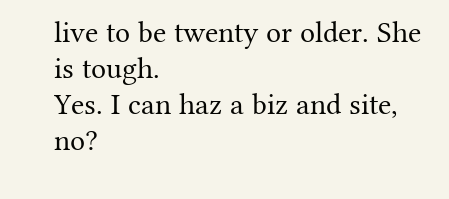live to be twenty or older. She is tough.
Yes. I can haz a biz and site, no?